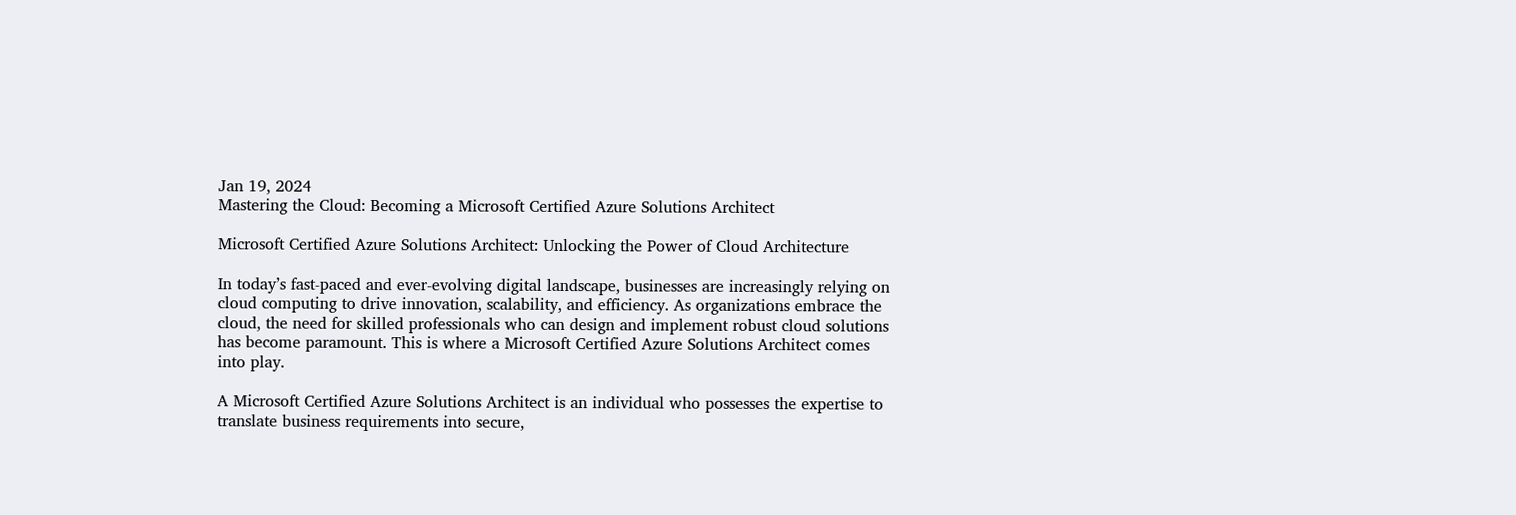Jan 19, 2024
Mastering the Cloud: Becoming a Microsoft Certified Azure Solutions Architect

Microsoft Certified Azure Solutions Architect: Unlocking the Power of Cloud Architecture

In today’s fast-paced and ever-evolving digital landscape, businesses are increasingly relying on cloud computing to drive innovation, scalability, and efficiency. As organizations embrace the cloud, the need for skilled professionals who can design and implement robust cloud solutions has become paramount. This is where a Microsoft Certified Azure Solutions Architect comes into play.

A Microsoft Certified Azure Solutions Architect is an individual who possesses the expertise to translate business requirements into secure,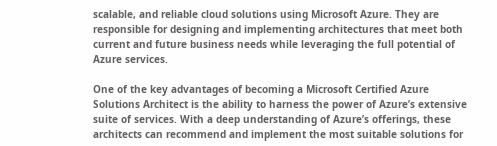scalable, and reliable cloud solutions using Microsoft Azure. They are responsible for designing and implementing architectures that meet both current and future business needs while leveraging the full potential of Azure services.

One of the key advantages of becoming a Microsoft Certified Azure Solutions Architect is the ability to harness the power of Azure’s extensive suite of services. With a deep understanding of Azure’s offerings, these architects can recommend and implement the most suitable solutions for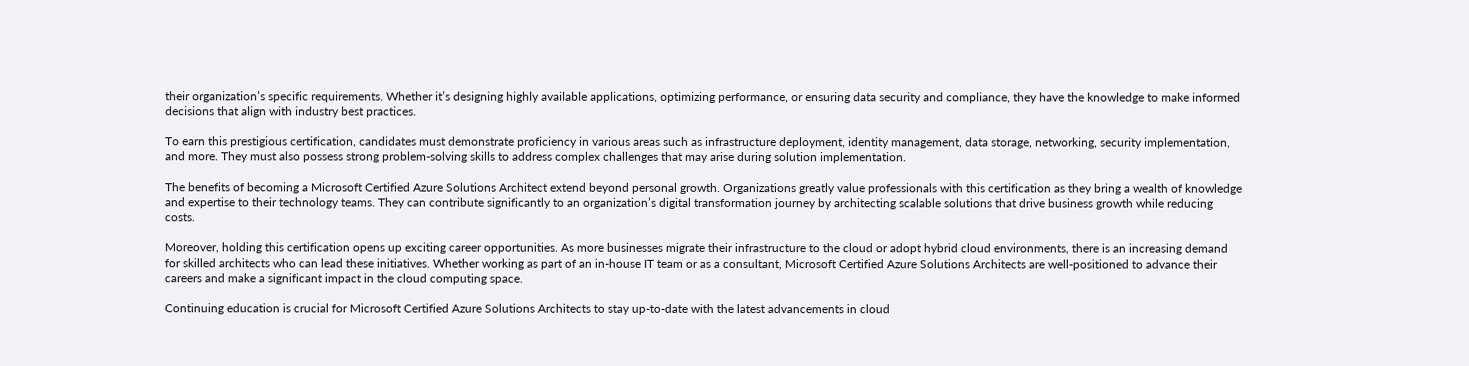their organization’s specific requirements. Whether it’s designing highly available applications, optimizing performance, or ensuring data security and compliance, they have the knowledge to make informed decisions that align with industry best practices.

To earn this prestigious certification, candidates must demonstrate proficiency in various areas such as infrastructure deployment, identity management, data storage, networking, security implementation, and more. They must also possess strong problem-solving skills to address complex challenges that may arise during solution implementation.

The benefits of becoming a Microsoft Certified Azure Solutions Architect extend beyond personal growth. Organizations greatly value professionals with this certification as they bring a wealth of knowledge and expertise to their technology teams. They can contribute significantly to an organization’s digital transformation journey by architecting scalable solutions that drive business growth while reducing costs.

Moreover, holding this certification opens up exciting career opportunities. As more businesses migrate their infrastructure to the cloud or adopt hybrid cloud environments, there is an increasing demand for skilled architects who can lead these initiatives. Whether working as part of an in-house IT team or as a consultant, Microsoft Certified Azure Solutions Architects are well-positioned to advance their careers and make a significant impact in the cloud computing space.

Continuing education is crucial for Microsoft Certified Azure Solutions Architects to stay up-to-date with the latest advancements in cloud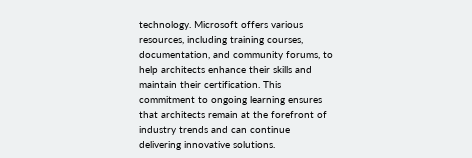technology. Microsoft offers various resources, including training courses, documentation, and community forums, to help architects enhance their skills and maintain their certification. This commitment to ongoing learning ensures that architects remain at the forefront of industry trends and can continue delivering innovative solutions.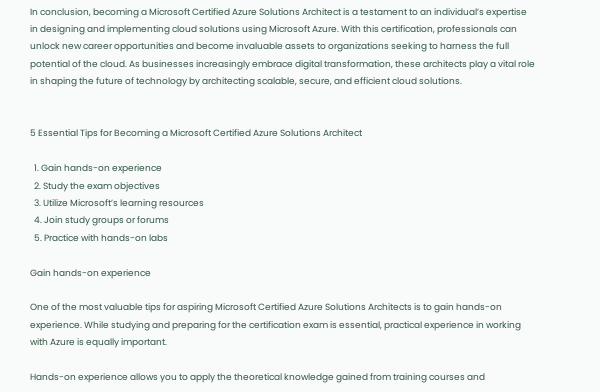In conclusion, becoming a Microsoft Certified Azure Solutions Architect is a testament to an individual’s expertise in designing and implementing cloud solutions using Microsoft Azure. With this certification, professionals can unlock new career opportunities and become invaluable assets to organizations seeking to harness the full potential of the cloud. As businesses increasingly embrace digital transformation, these architects play a vital role in shaping the future of technology by architecting scalable, secure, and efficient cloud solutions.


5 Essential Tips for Becoming a Microsoft Certified Azure Solutions Architect

  1. Gain hands-on experience
  2. Study the exam objectives
  3. Utilize Microsoft’s learning resources
  4. Join study groups or forums
  5. Practice with hands-on labs

Gain hands-on experience

One of the most valuable tips for aspiring Microsoft Certified Azure Solutions Architects is to gain hands-on experience. While studying and preparing for the certification exam is essential, practical experience in working with Azure is equally important.

Hands-on experience allows you to apply the theoretical knowledge gained from training courses and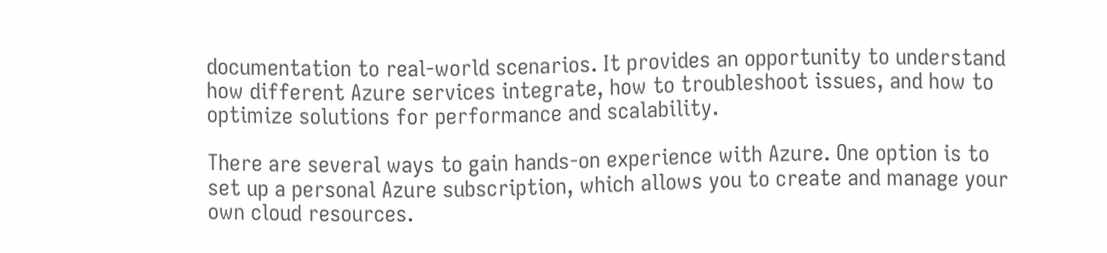documentation to real-world scenarios. It provides an opportunity to understand how different Azure services integrate, how to troubleshoot issues, and how to optimize solutions for performance and scalability.

There are several ways to gain hands-on experience with Azure. One option is to set up a personal Azure subscription, which allows you to create and manage your own cloud resources.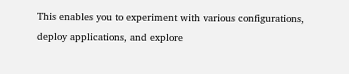This enables you to experiment with various configurations, deploy applications, and explore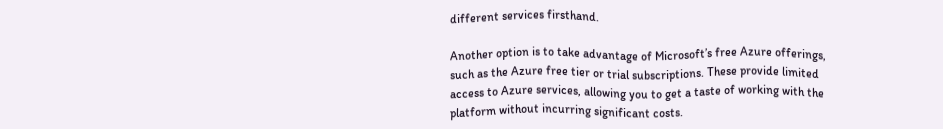different services firsthand.

Another option is to take advantage of Microsoft’s free Azure offerings, such as the Azure free tier or trial subscriptions. These provide limited access to Azure services, allowing you to get a taste of working with the platform without incurring significant costs.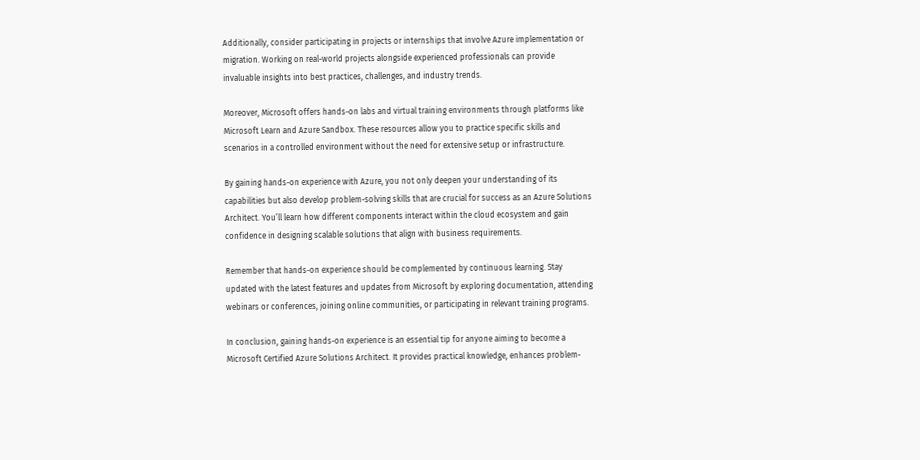Additionally, consider participating in projects or internships that involve Azure implementation or migration. Working on real-world projects alongside experienced professionals can provide invaluable insights into best practices, challenges, and industry trends.

Moreover, Microsoft offers hands-on labs and virtual training environments through platforms like Microsoft Learn and Azure Sandbox. These resources allow you to practice specific skills and scenarios in a controlled environment without the need for extensive setup or infrastructure.

By gaining hands-on experience with Azure, you not only deepen your understanding of its capabilities but also develop problem-solving skills that are crucial for success as an Azure Solutions Architect. You’ll learn how different components interact within the cloud ecosystem and gain confidence in designing scalable solutions that align with business requirements.

Remember that hands-on experience should be complemented by continuous learning. Stay updated with the latest features and updates from Microsoft by exploring documentation, attending webinars or conferences, joining online communities, or participating in relevant training programs.

In conclusion, gaining hands-on experience is an essential tip for anyone aiming to become a Microsoft Certified Azure Solutions Architect. It provides practical knowledge, enhances problem-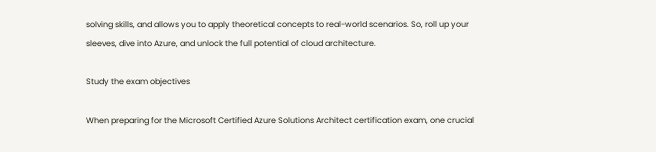solving skills, and allows you to apply theoretical concepts to real-world scenarios. So, roll up your sleeves, dive into Azure, and unlock the full potential of cloud architecture.

Study the exam objectives

When preparing for the Microsoft Certified Azure Solutions Architect certification exam, one crucial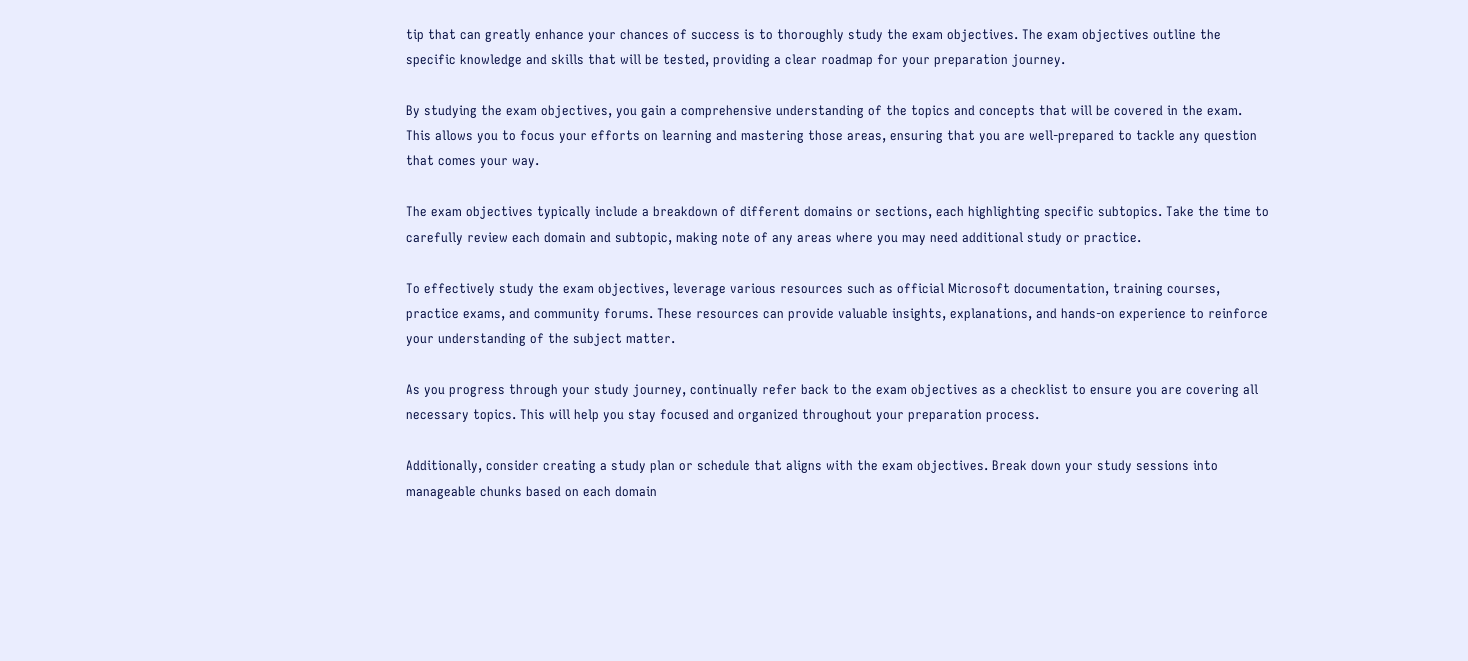tip that can greatly enhance your chances of success is to thoroughly study the exam objectives. The exam objectives outline the specific knowledge and skills that will be tested, providing a clear roadmap for your preparation journey.

By studying the exam objectives, you gain a comprehensive understanding of the topics and concepts that will be covered in the exam. This allows you to focus your efforts on learning and mastering those areas, ensuring that you are well-prepared to tackle any question that comes your way.

The exam objectives typically include a breakdown of different domains or sections, each highlighting specific subtopics. Take the time to carefully review each domain and subtopic, making note of any areas where you may need additional study or practice.

To effectively study the exam objectives, leverage various resources such as official Microsoft documentation, training courses, practice exams, and community forums. These resources can provide valuable insights, explanations, and hands-on experience to reinforce your understanding of the subject matter.

As you progress through your study journey, continually refer back to the exam objectives as a checklist to ensure you are covering all necessary topics. This will help you stay focused and organized throughout your preparation process.

Additionally, consider creating a study plan or schedule that aligns with the exam objectives. Break down your study sessions into manageable chunks based on each domain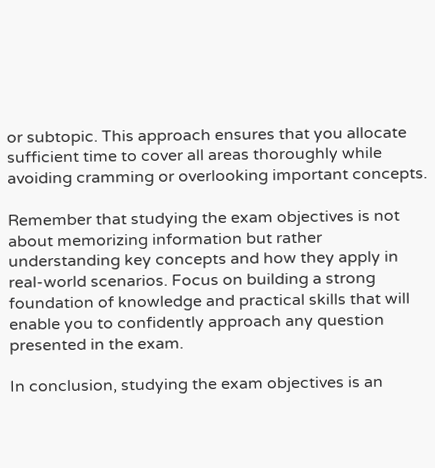or subtopic. This approach ensures that you allocate sufficient time to cover all areas thoroughly while avoiding cramming or overlooking important concepts.

Remember that studying the exam objectives is not about memorizing information but rather understanding key concepts and how they apply in real-world scenarios. Focus on building a strong foundation of knowledge and practical skills that will enable you to confidently approach any question presented in the exam.

In conclusion, studying the exam objectives is an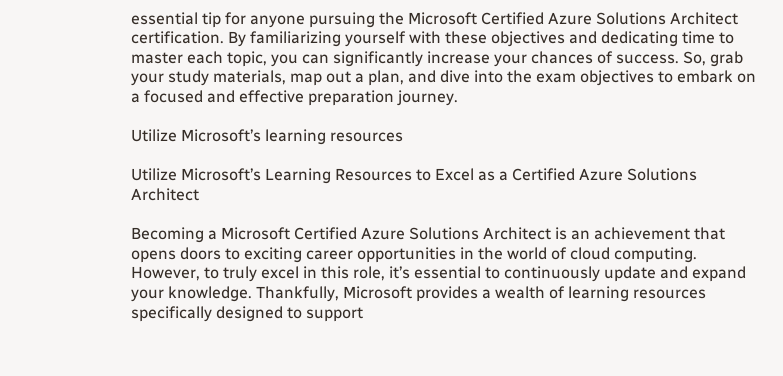essential tip for anyone pursuing the Microsoft Certified Azure Solutions Architect certification. By familiarizing yourself with these objectives and dedicating time to master each topic, you can significantly increase your chances of success. So, grab your study materials, map out a plan, and dive into the exam objectives to embark on a focused and effective preparation journey.

Utilize Microsoft’s learning resources

Utilize Microsoft’s Learning Resources to Excel as a Certified Azure Solutions Architect

Becoming a Microsoft Certified Azure Solutions Architect is an achievement that opens doors to exciting career opportunities in the world of cloud computing. However, to truly excel in this role, it’s essential to continuously update and expand your knowledge. Thankfully, Microsoft provides a wealth of learning resources specifically designed to support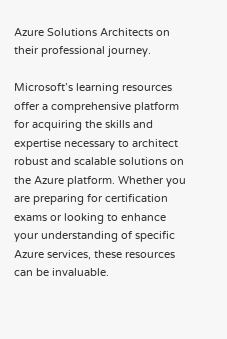Azure Solutions Architects on their professional journey.

Microsoft’s learning resources offer a comprehensive platform for acquiring the skills and expertise necessary to architect robust and scalable solutions on the Azure platform. Whether you are preparing for certification exams or looking to enhance your understanding of specific Azure services, these resources can be invaluable.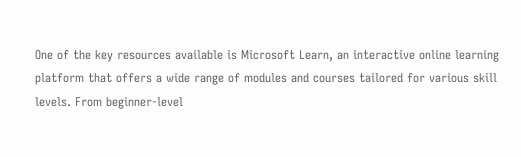One of the key resources available is Microsoft Learn, an interactive online learning platform that offers a wide range of modules and courses tailored for various skill levels. From beginner-level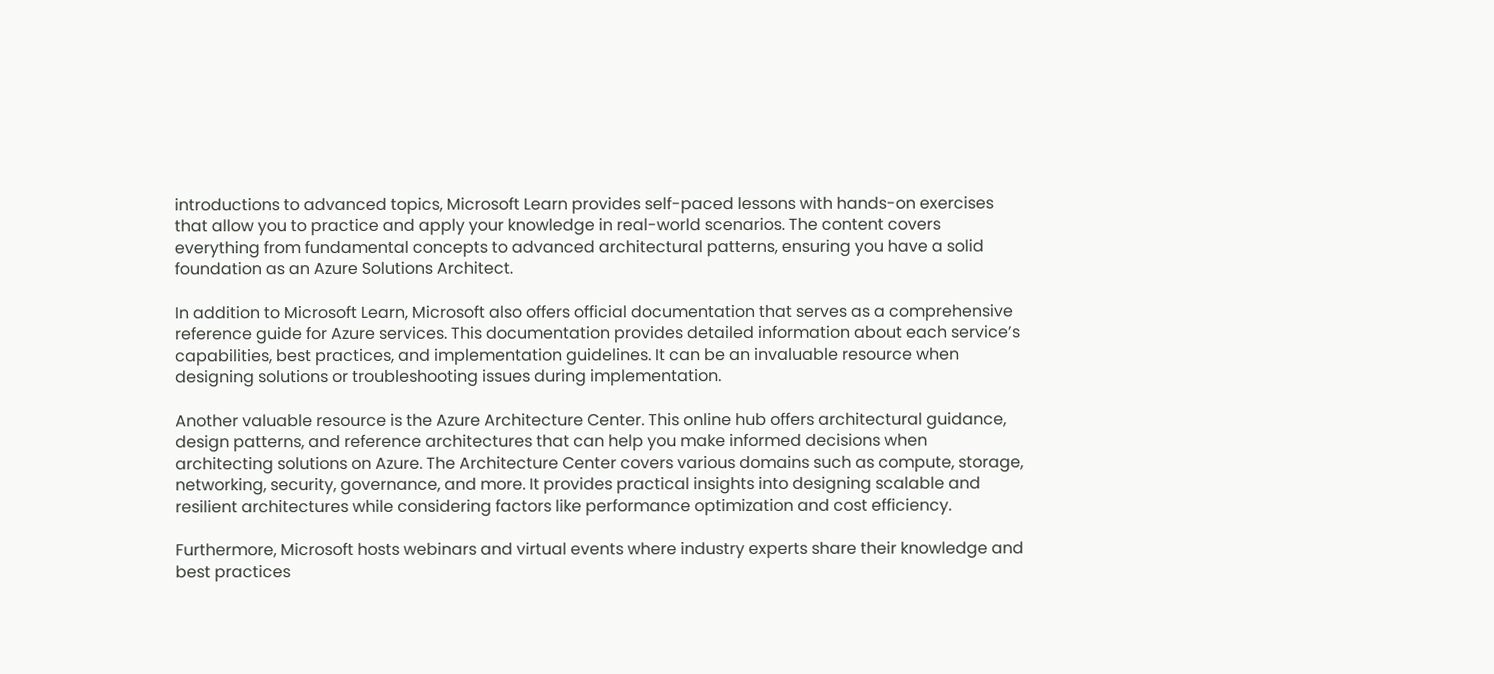introductions to advanced topics, Microsoft Learn provides self-paced lessons with hands-on exercises that allow you to practice and apply your knowledge in real-world scenarios. The content covers everything from fundamental concepts to advanced architectural patterns, ensuring you have a solid foundation as an Azure Solutions Architect.

In addition to Microsoft Learn, Microsoft also offers official documentation that serves as a comprehensive reference guide for Azure services. This documentation provides detailed information about each service’s capabilities, best practices, and implementation guidelines. It can be an invaluable resource when designing solutions or troubleshooting issues during implementation.

Another valuable resource is the Azure Architecture Center. This online hub offers architectural guidance, design patterns, and reference architectures that can help you make informed decisions when architecting solutions on Azure. The Architecture Center covers various domains such as compute, storage, networking, security, governance, and more. It provides practical insights into designing scalable and resilient architectures while considering factors like performance optimization and cost efficiency.

Furthermore, Microsoft hosts webinars and virtual events where industry experts share their knowledge and best practices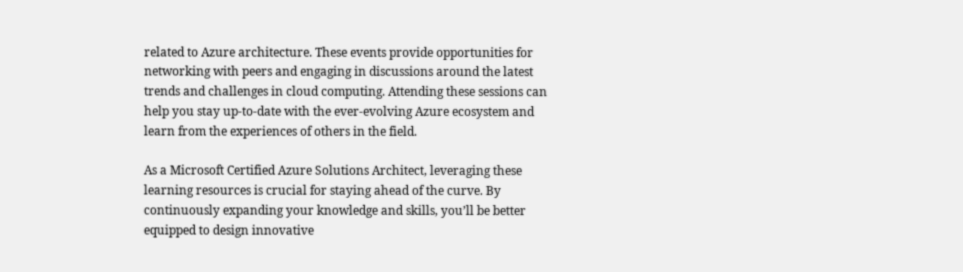related to Azure architecture. These events provide opportunities for networking with peers and engaging in discussions around the latest trends and challenges in cloud computing. Attending these sessions can help you stay up-to-date with the ever-evolving Azure ecosystem and learn from the experiences of others in the field.

As a Microsoft Certified Azure Solutions Architect, leveraging these learning resources is crucial for staying ahead of the curve. By continuously expanding your knowledge and skills, you’ll be better equipped to design innovative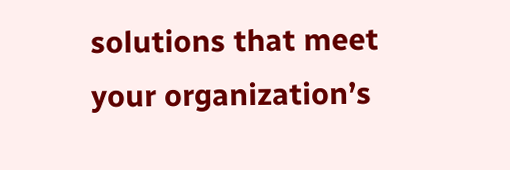solutions that meet your organization’s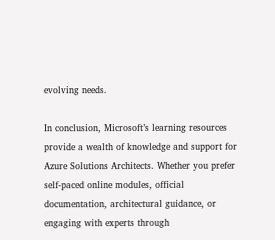evolving needs.

In conclusion, Microsoft’s learning resources provide a wealth of knowledge and support for Azure Solutions Architects. Whether you prefer self-paced online modules, official documentation, architectural guidance, or engaging with experts through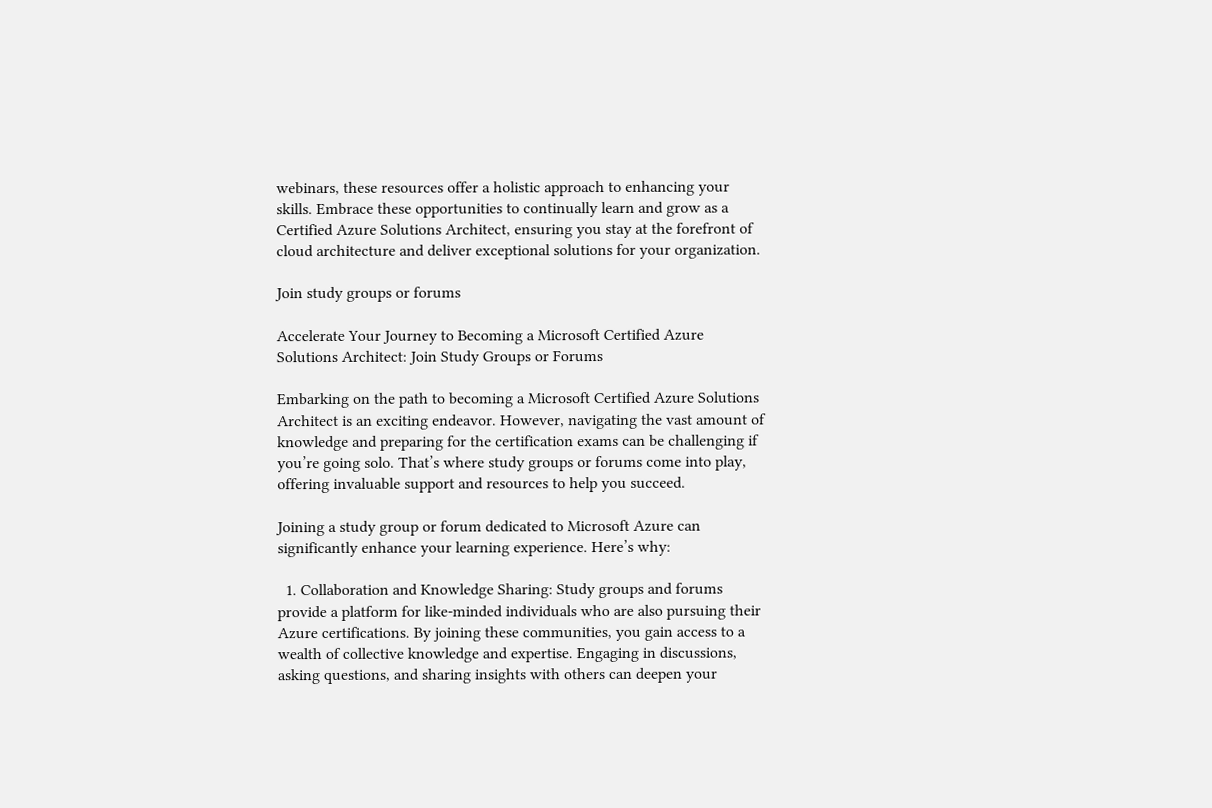webinars, these resources offer a holistic approach to enhancing your skills. Embrace these opportunities to continually learn and grow as a Certified Azure Solutions Architect, ensuring you stay at the forefront of cloud architecture and deliver exceptional solutions for your organization.

Join study groups or forums

Accelerate Your Journey to Becoming a Microsoft Certified Azure Solutions Architect: Join Study Groups or Forums

Embarking on the path to becoming a Microsoft Certified Azure Solutions Architect is an exciting endeavor. However, navigating the vast amount of knowledge and preparing for the certification exams can be challenging if you’re going solo. That’s where study groups or forums come into play, offering invaluable support and resources to help you succeed.

Joining a study group or forum dedicated to Microsoft Azure can significantly enhance your learning experience. Here’s why:

  1. Collaboration and Knowledge Sharing: Study groups and forums provide a platform for like-minded individuals who are also pursuing their Azure certifications. By joining these communities, you gain access to a wealth of collective knowledge and expertise. Engaging in discussions, asking questions, and sharing insights with others can deepen your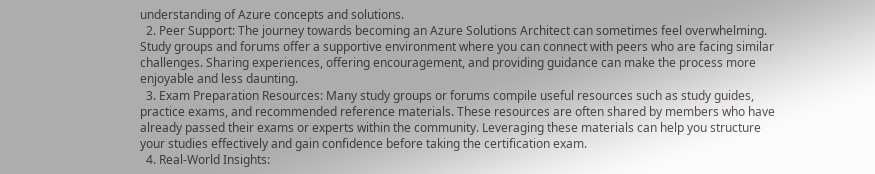understanding of Azure concepts and solutions.
  2. Peer Support: The journey towards becoming an Azure Solutions Architect can sometimes feel overwhelming. Study groups and forums offer a supportive environment where you can connect with peers who are facing similar challenges. Sharing experiences, offering encouragement, and providing guidance can make the process more enjoyable and less daunting.
  3. Exam Preparation Resources: Many study groups or forums compile useful resources such as study guides, practice exams, and recommended reference materials. These resources are often shared by members who have already passed their exams or experts within the community. Leveraging these materials can help you structure your studies effectively and gain confidence before taking the certification exam.
  4. Real-World Insights: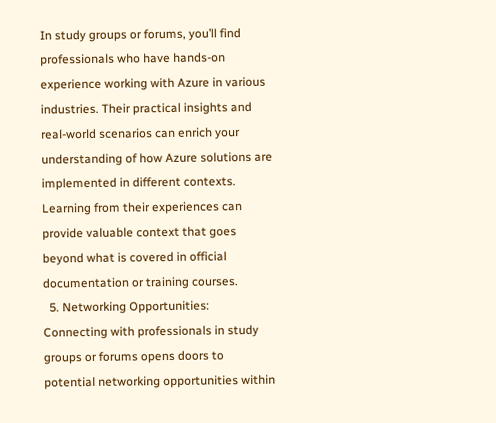In study groups or forums, you’ll find professionals who have hands-on experience working with Azure in various industries. Their practical insights and real-world scenarios can enrich your understanding of how Azure solutions are implemented in different contexts. Learning from their experiences can provide valuable context that goes beyond what is covered in official documentation or training courses.
  5. Networking Opportunities: Connecting with professionals in study groups or forums opens doors to potential networking opportunities within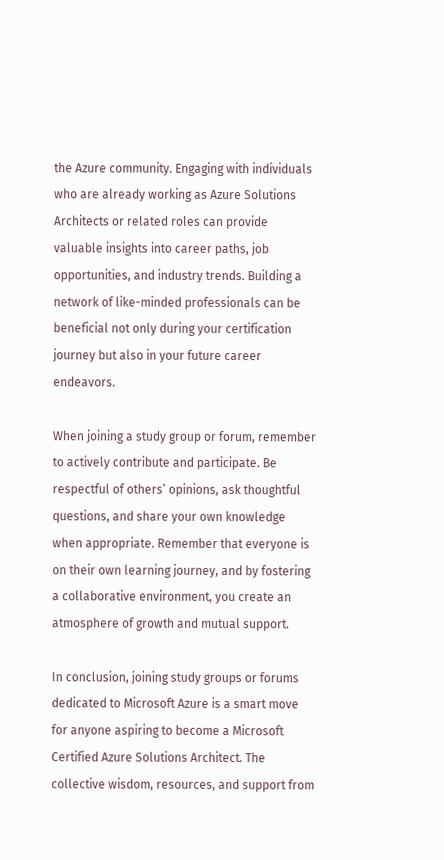the Azure community. Engaging with individuals who are already working as Azure Solutions Architects or related roles can provide valuable insights into career paths, job opportunities, and industry trends. Building a network of like-minded professionals can be beneficial not only during your certification journey but also in your future career endeavors.

When joining a study group or forum, remember to actively contribute and participate. Be respectful of others’ opinions, ask thoughtful questions, and share your own knowledge when appropriate. Remember that everyone is on their own learning journey, and by fostering a collaborative environment, you create an atmosphere of growth and mutual support.

In conclusion, joining study groups or forums dedicated to Microsoft Azure is a smart move for anyone aspiring to become a Microsoft Certified Azure Solutions Architect. The collective wisdom, resources, and support from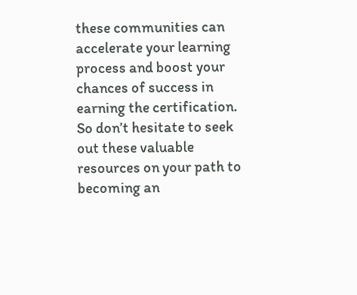these communities can accelerate your learning process and boost your chances of success in earning the certification. So don’t hesitate to seek out these valuable resources on your path to becoming an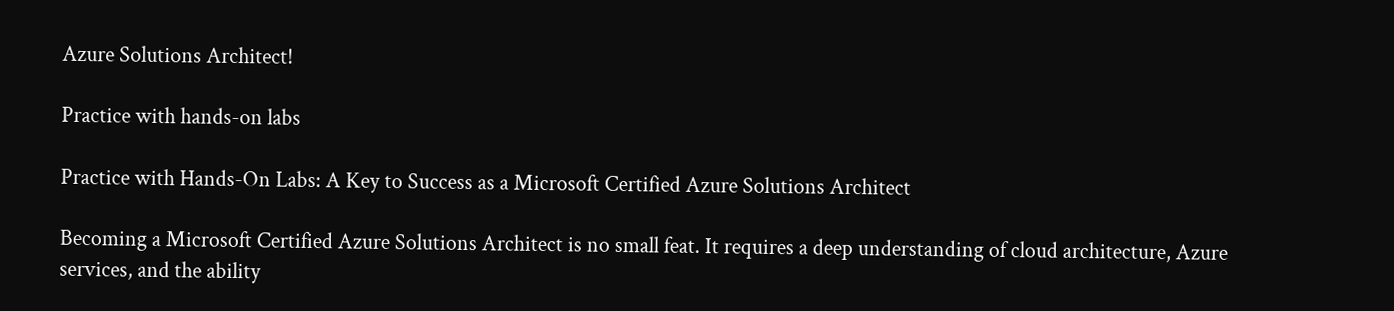Azure Solutions Architect!

Practice with hands-on labs

Practice with Hands-On Labs: A Key to Success as a Microsoft Certified Azure Solutions Architect

Becoming a Microsoft Certified Azure Solutions Architect is no small feat. It requires a deep understanding of cloud architecture, Azure services, and the ability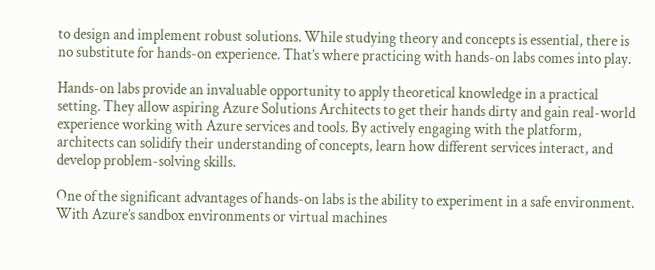to design and implement robust solutions. While studying theory and concepts is essential, there is no substitute for hands-on experience. That’s where practicing with hands-on labs comes into play.

Hands-on labs provide an invaluable opportunity to apply theoretical knowledge in a practical setting. They allow aspiring Azure Solutions Architects to get their hands dirty and gain real-world experience working with Azure services and tools. By actively engaging with the platform, architects can solidify their understanding of concepts, learn how different services interact, and develop problem-solving skills.

One of the significant advantages of hands-on labs is the ability to experiment in a safe environment. With Azure’s sandbox environments or virtual machines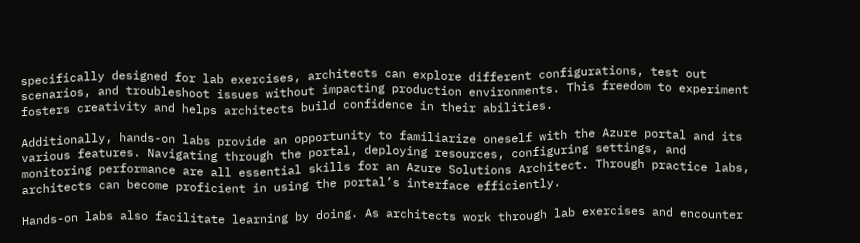specifically designed for lab exercises, architects can explore different configurations, test out scenarios, and troubleshoot issues without impacting production environments. This freedom to experiment fosters creativity and helps architects build confidence in their abilities.

Additionally, hands-on labs provide an opportunity to familiarize oneself with the Azure portal and its various features. Navigating through the portal, deploying resources, configuring settings, and monitoring performance are all essential skills for an Azure Solutions Architect. Through practice labs, architects can become proficient in using the portal’s interface efficiently.

Hands-on labs also facilitate learning by doing. As architects work through lab exercises and encounter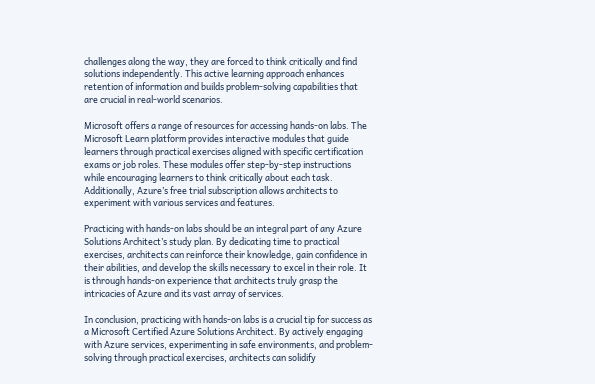challenges along the way, they are forced to think critically and find solutions independently. This active learning approach enhances retention of information and builds problem-solving capabilities that are crucial in real-world scenarios.

Microsoft offers a range of resources for accessing hands-on labs. The Microsoft Learn platform provides interactive modules that guide learners through practical exercises aligned with specific certification exams or job roles. These modules offer step-by-step instructions while encouraging learners to think critically about each task. Additionally, Azure’s free trial subscription allows architects to experiment with various services and features.

Practicing with hands-on labs should be an integral part of any Azure Solutions Architect’s study plan. By dedicating time to practical exercises, architects can reinforce their knowledge, gain confidence in their abilities, and develop the skills necessary to excel in their role. It is through hands-on experience that architects truly grasp the intricacies of Azure and its vast array of services.

In conclusion, practicing with hands-on labs is a crucial tip for success as a Microsoft Certified Azure Solutions Architect. By actively engaging with Azure services, experimenting in safe environments, and problem-solving through practical exercises, architects can solidify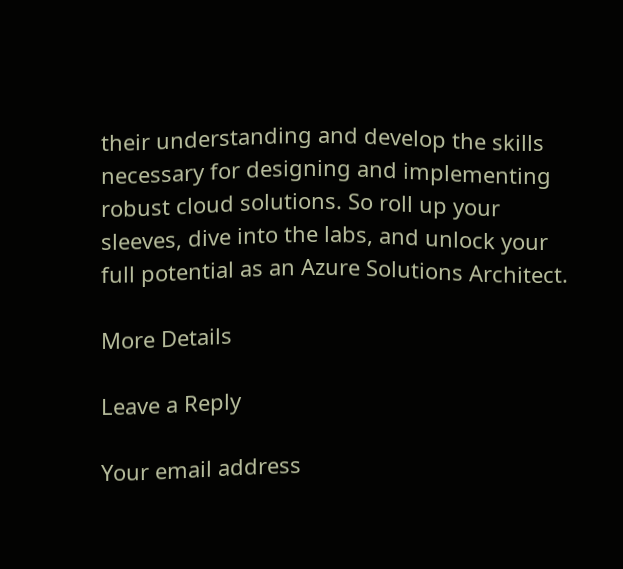their understanding and develop the skills necessary for designing and implementing robust cloud solutions. So roll up your sleeves, dive into the labs, and unlock your full potential as an Azure Solutions Architect.

More Details

Leave a Reply

Your email address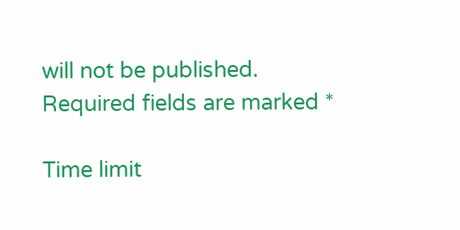will not be published. Required fields are marked *

Time limit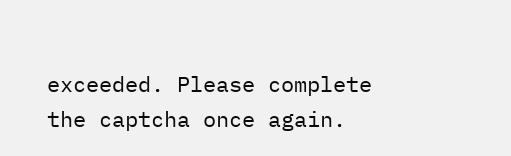exceeded. Please complete the captcha once again.